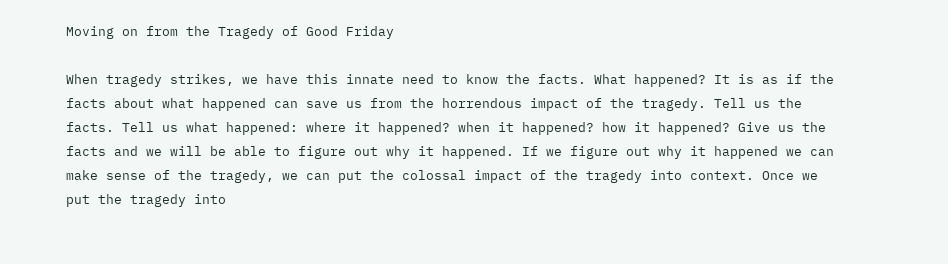Moving on from the Tragedy of Good Friday

When tragedy strikes, we have this innate need to know the facts. What happened? It is as if the facts about what happened can save us from the horrendous impact of the tragedy. Tell us the facts. Tell us what happened: where it happened? when it happened? how it happened? Give us the facts and we will be able to figure out why it happened. If we figure out why it happened we can make sense of the tragedy, we can put the colossal impact of the tragedy into context. Once we put the tragedy into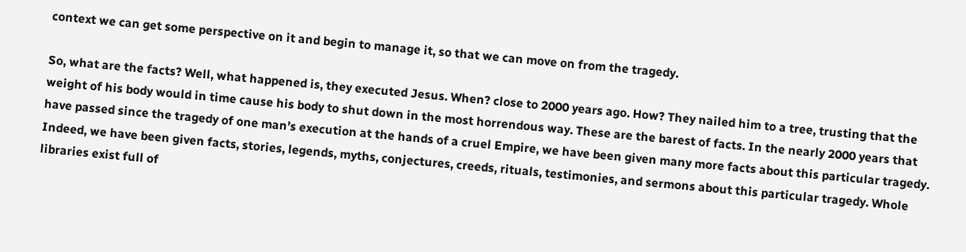context we can get some perspective on it and begin to manage it, so that we can move on from the tragedy.

So, what are the facts? Well, what happened is, they executed Jesus. When? close to 2000 years ago. How? They nailed him to a tree, trusting that the weight of his body would in time cause his body to shut down in the most horrendous way. These are the barest of facts. In the nearly 2000 years that have passed since the tragedy of one man’s execution at the hands of a cruel Empire, we have been given many more facts about this particular tragedy. Indeed, we have been given facts, stories, legends, myths, conjectures, creeds, rituals, testimonies, and sermons about this particular tragedy. Whole libraries exist full of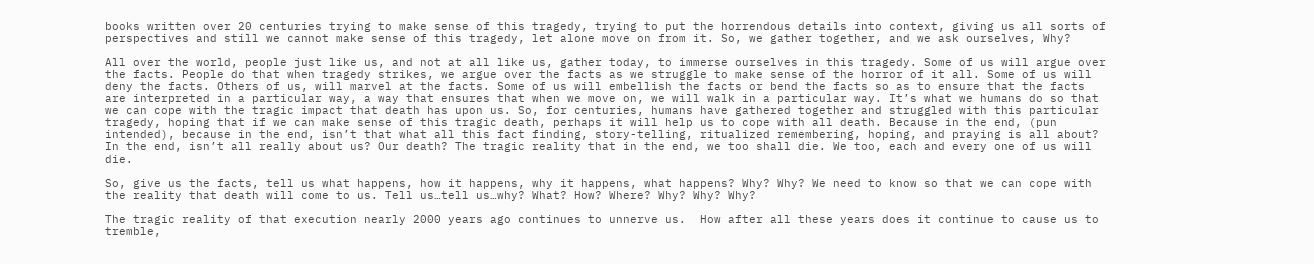books written over 20 centuries trying to make sense of this tragedy, trying to put the horrendous details into context, giving us all sorts of perspectives and still we cannot make sense of this tragedy, let alone move on from it. So, we gather together, and we ask ourselves, Why?

All over the world, people just like us, and not at all like us, gather today, to immerse ourselves in this tragedy. Some of us will argue over the facts. People do that when tragedy strikes, we argue over the facts as we struggle to make sense of the horror of it all. Some of us will deny the facts. Others of us, will marvel at the facts. Some of us will embellish the facts or bend the facts so as to ensure that the facts are interpreted in a particular way, a way that ensures that when we move on, we will walk in a particular way. It’s what we humans do so that we can cope with the tragic impact that death has upon us. So, for centuries, humans have gathered together and struggled with this particular tragedy, hoping that if we can make sense of this tragic death, perhaps it will help us to cope with all death. Because in the end, (pun intended), because in the end, isn’t that what all this fact finding, story-telling, ritualized remembering, hoping, and praying is all about? In the end, isn’t all really about us? Our death? The tragic reality that in the end, we too shall die. We too, each and every one of us will die.

So, give us the facts, tell us what happens, how it happens, why it happens, what happens? Why? Why? We need to know so that we can cope with the reality that death will come to us. Tell us…tell us…why? What? How? Where? Why? Why? Why?

The tragic reality of that execution nearly 2000 years ago continues to unnerve us.  How after all these years does it continue to cause us to tremble,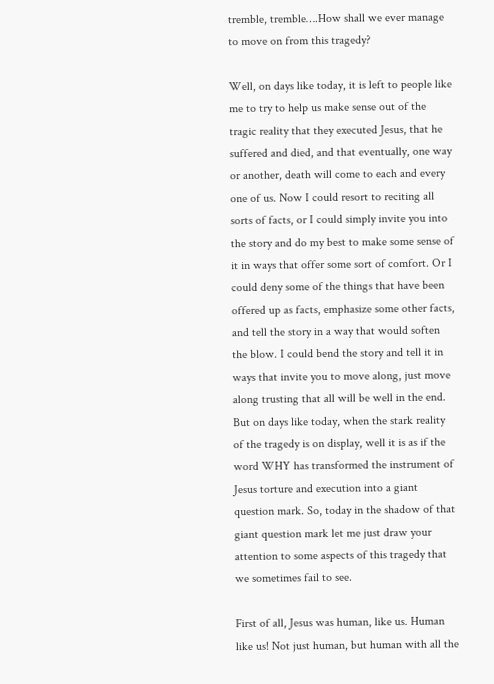tremble, tremble….How shall we ever manage to move on from this tragedy?

Well, on days like today, it is left to people like me to try to help us make sense out of the tragic reality that they executed Jesus, that he suffered and died, and that eventually, one way or another, death will come to each and every one of us. Now I could resort to reciting all sorts of facts, or I could simply invite you into the story and do my best to make some sense of it in ways that offer some sort of comfort. Or I could deny some of the things that have been offered up as facts, emphasize some other facts, and tell the story in a way that would soften the blow. I could bend the story and tell it in ways that invite you to move along, just move along trusting that all will be well in the end. But on days like today, when the stark reality of the tragedy is on display, well it is as if the word WHY has transformed the instrument of Jesus torture and execution into a giant question mark. So, today in the shadow of that giant question mark let me just draw your attention to some aspects of this tragedy that we sometimes fail to see.

First of all, Jesus was human, like us. Human like us! Not just human, but human with all the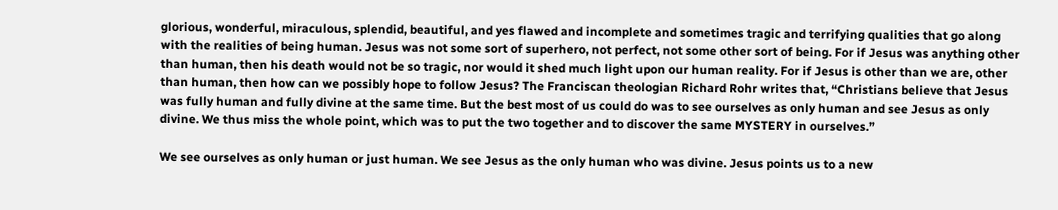glorious, wonderful, miraculous, splendid, beautiful, and yes flawed and incomplete and sometimes tragic and terrifying qualities that go along with the realities of being human. Jesus was not some sort of superhero, not perfect, not some other sort of being. For if Jesus was anything other than human, then his death would not be so tragic, nor would it shed much light upon our human reality. For if Jesus is other than we are, other than human, then how can we possibly hope to follow Jesus? The Franciscan theologian Richard Rohr writes that, “Christians believe that Jesus was fully human and fully divine at the same time. But the best most of us could do was to see ourselves as only human and see Jesus as only divine. We thus miss the whole point, which was to put the two together and to discover the same MYSTERY in ourselves.”

We see ourselves as only human or just human. We see Jesus as the only human who was divine. Jesus points us to a new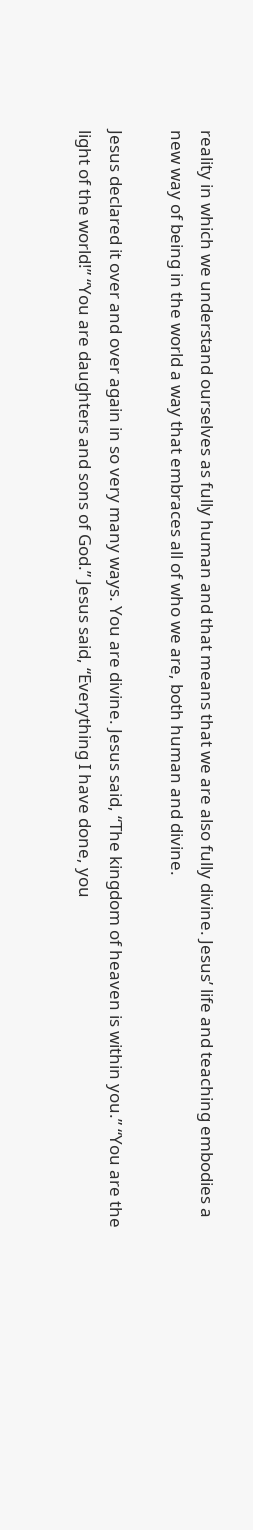reality in which we understand ourselves as fully human and that means that we are also fully divine. Jesus’ life and teaching embodies a new way of being in the world a way that embraces all of who we are, both human and divine.

Jesus declared it over and over again in so very many ways. You are divine. Jesus said, “The kingdom of heaven is within you.” “You are the light of the world!” “You are daughters and sons of God.” Jesus said, “Everything I have done, you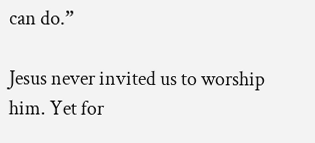can do.”

Jesus never invited us to worship him. Yet for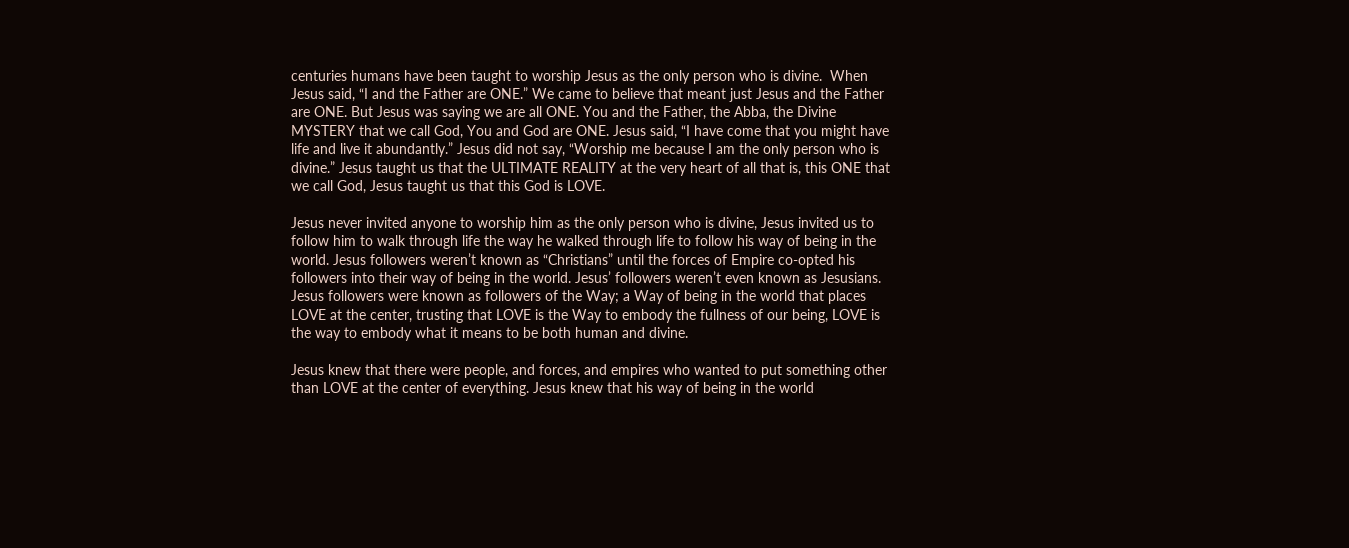centuries humans have been taught to worship Jesus as the only person who is divine.  When Jesus said, “I and the Father are ONE.” We came to believe that meant just Jesus and the Father are ONE. But Jesus was saying we are all ONE. You and the Father, the Abba, the Divine MYSTERY that we call God, You and God are ONE. Jesus said, “I have come that you might have life and live it abundantly.” Jesus did not say, “Worship me because I am the only person who is divine.” Jesus taught us that the ULTIMATE REALITY at the very heart of all that is, this ONE that we call God, Jesus taught us that this God is LOVE.

Jesus never invited anyone to worship him as the only person who is divine, Jesus invited us to follow him to walk through life the way he walked through life to follow his way of being in the world. Jesus followers weren’t known as “Christians” until the forces of Empire co-opted his followers into their way of being in the world. Jesus’ followers weren’t even known as Jesusians.  Jesus followers were known as followers of the Way; a Way of being in the world that places LOVE at the center, trusting that LOVE is the Way to embody the fullness of our being, LOVE is the way to embody what it means to be both human and divine.

Jesus knew that there were people, and forces, and empires who wanted to put something other than LOVE at the center of everything. Jesus knew that his way of being in the world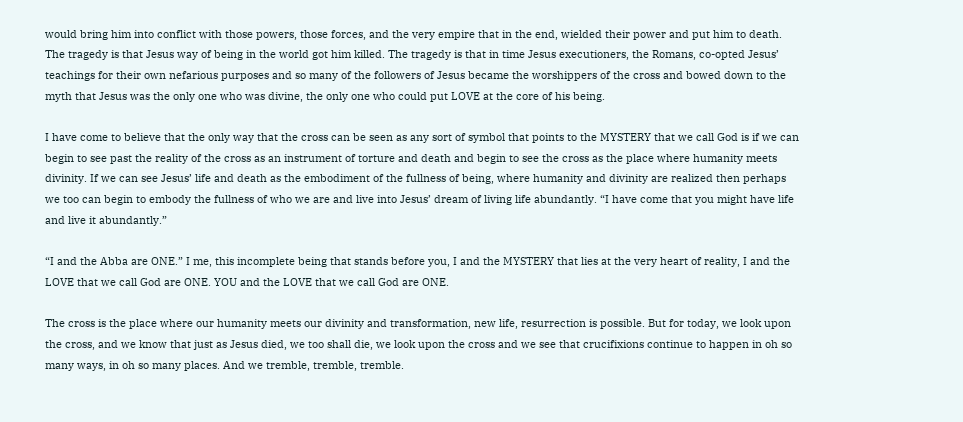would bring him into conflict with those powers, those forces, and the very empire that in the end, wielded their power and put him to death. The tragedy is that Jesus way of being in the world got him killed. The tragedy is that in time Jesus executioners, the Romans, co-opted Jesus’ teachings for their own nefarious purposes and so many of the followers of Jesus became the worshippers of the cross and bowed down to the myth that Jesus was the only one who was divine, the only one who could put LOVE at the core of his being.

I have come to believe that the only way that the cross can be seen as any sort of symbol that points to the MYSTERY that we call God is if we can begin to see past the reality of the cross as an instrument of torture and death and begin to see the cross as the place where humanity meets divinity. If we can see Jesus’ life and death as the embodiment of the fullness of being, where humanity and divinity are realized then perhaps we too can begin to embody the fullness of who we are and live into Jesus’ dream of living life abundantly. “I have come that you might have life and live it abundantly.”

“I and the Abba are ONE.” I me, this incomplete being that stands before you, I and the MYSTERY that lies at the very heart of reality, I and the LOVE that we call God are ONE. YOU and the LOVE that we call God are ONE.

The cross is the place where our humanity meets our divinity and transformation, new life, resurrection is possible. But for today, we look upon the cross, and we know that just as Jesus died, we too shall die, we look upon the cross and we see that crucifixions continue to happen in oh so many ways, in oh so many places. And we tremble, tremble, tremble.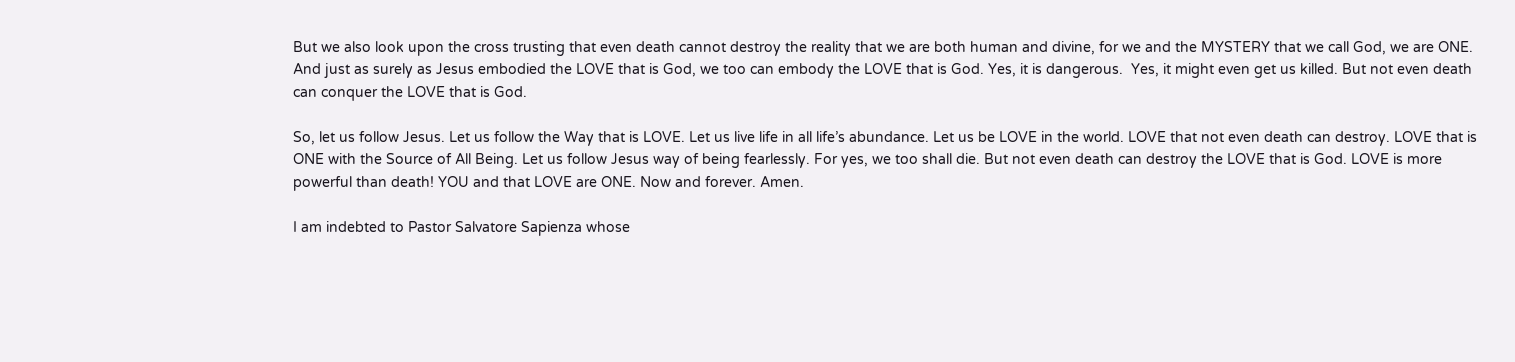But we also look upon the cross trusting that even death cannot destroy the reality that we are both human and divine, for we and the MYSTERY that we call God, we are ONE. And just as surely as Jesus embodied the LOVE that is God, we too can embody the LOVE that is God. Yes, it is dangerous.  Yes, it might even get us killed. But not even death can conquer the LOVE that is God.

So, let us follow Jesus. Let us follow the Way that is LOVE. Let us live life in all life’s abundance. Let us be LOVE in the world. LOVE that not even death can destroy. LOVE that is ONE with the Source of All Being. Let us follow Jesus way of being fearlessly. For yes, we too shall die. But not even death can destroy the LOVE that is God. LOVE is more powerful than death! YOU and that LOVE are ONE. Now and forever. Amen.

I am indebted to Pastor Salvatore Sapienza whose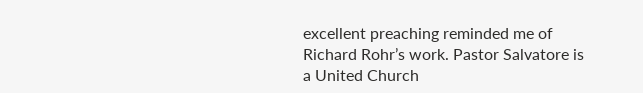excellent preaching reminded me of Richard Rohr’s work. Pastor Salvatore is a United Church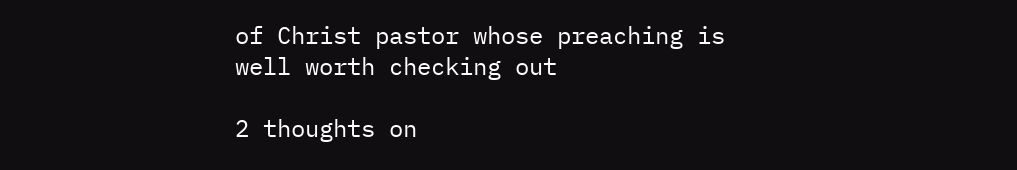of Christ pastor whose preaching is well worth checking out

2 thoughts on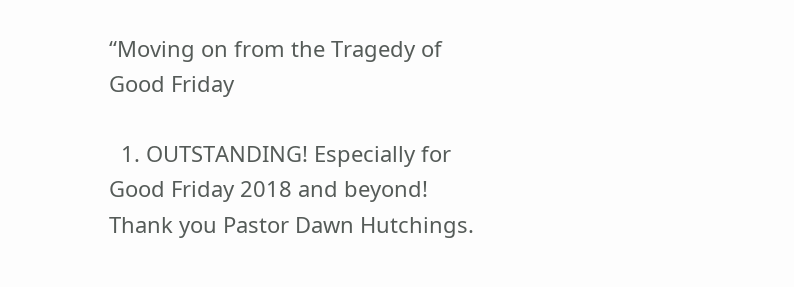“Moving on from the Tragedy of Good Friday

  1. OUTSTANDING! Especially for Good Friday 2018 and beyond! Thank you Pastor Dawn Hutchings.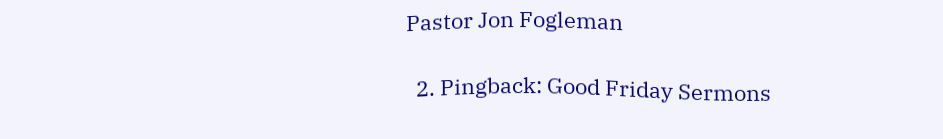Pastor Jon Fogleman

  2. Pingback: Good Friday Sermons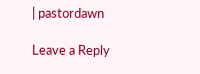| pastordawn

Leave a Reply